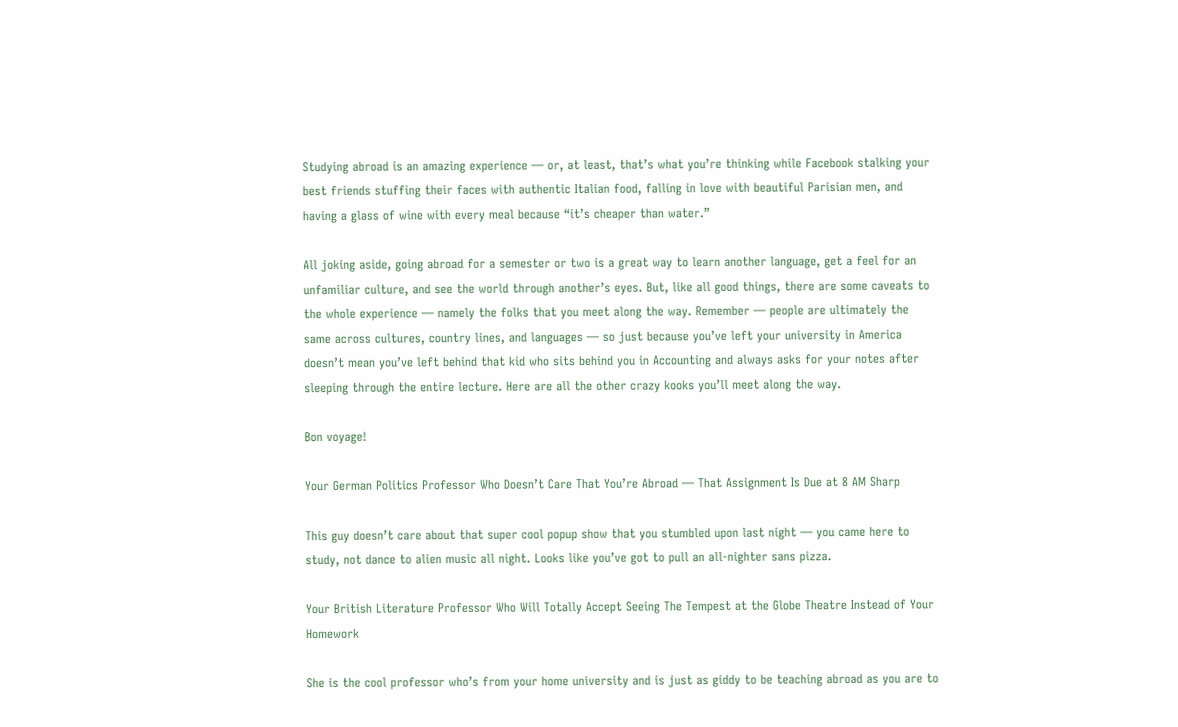Studying abroad is an amazing experience — or, at least, that’s what you’re thinking while Facebook stalking your best friends stuffing their faces with authentic Italian food, falling in love with beautiful Parisian men, and having a glass of wine with every meal because “it’s cheaper than water.”

All joking aside, going abroad for a semester or two is a great way to learn another language, get a feel for an unfamiliar culture, and see the world through another’s eyes. But, like all good things, there are some caveats to the whole experience — namely the folks that you meet along the way. Remember — people are ultimately the same across cultures, country lines, and languages — so just because you’ve left your university in America doesn’t mean you’ve left behind that kid who sits behind you in Accounting and always asks for your notes after sleeping through the entire lecture. Here are all the other crazy kooks you’ll meet along the way.

Bon voyage!

Your German Politics Professor Who Doesn’t Care That You’re Abroad — That Assignment Is Due at 8 AM Sharp

This guy doesn’t care about that super cool popup show that you stumbled upon last night — you came here to study, not dance to alien music all night. Looks like you’ve got to pull an all-nighter sans pizza.

Your British Literature Professor Who Will Totally Accept Seeing The Tempest at the Globe Theatre Instead of Your Homework

She is the cool professor who’s from your home university and is just as giddy to be teaching abroad as you are to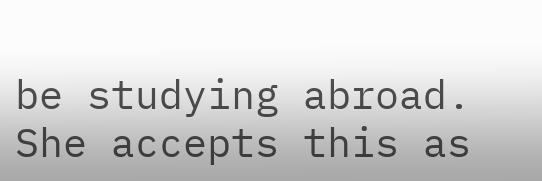be studying abroad. She accepts this as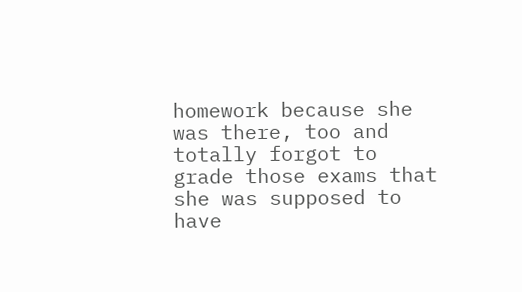homework because she was there, too and totally forgot to grade those exams that she was supposed to have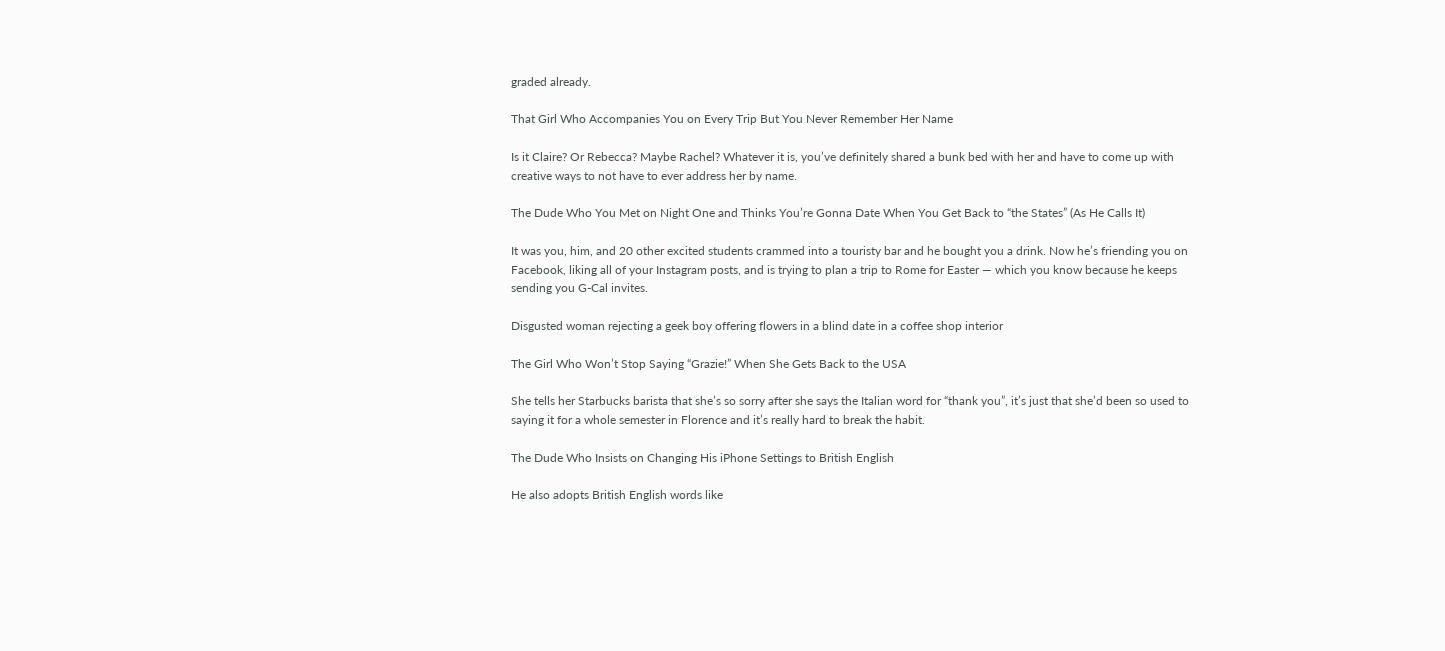graded already.

That Girl Who Accompanies You on Every Trip But You Never Remember Her Name

Is it Claire? Or Rebecca? Maybe Rachel? Whatever it is, you’ve definitely shared a bunk bed with her and have to come up with creative ways to not have to ever address her by name.

The Dude Who You Met on Night One and Thinks You’re Gonna Date When You Get Back to “the States” (As He Calls It)

It was you, him, and 20 other excited students crammed into a touristy bar and he bought you a drink. Now he’s friending you on Facebook, liking all of your Instagram posts, and is trying to plan a trip to Rome for Easter — which you know because he keeps sending you G-Cal invites.

Disgusted woman rejecting a geek boy offering flowers in a blind date in a coffee shop interior

The Girl Who Won’t Stop Saying “Grazie!” When She Gets Back to the USA

She tells her Starbucks barista that she’s so sorry after she says the Italian word for “thank you”, it’s just that she’d been so used to saying it for a whole semester in Florence and it’s really hard to break the habit.

The Dude Who Insists on Changing His iPhone Settings to British English

He also adopts British English words like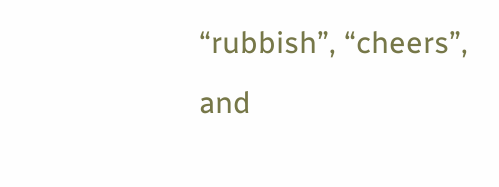“rubbish”, “cheers”, and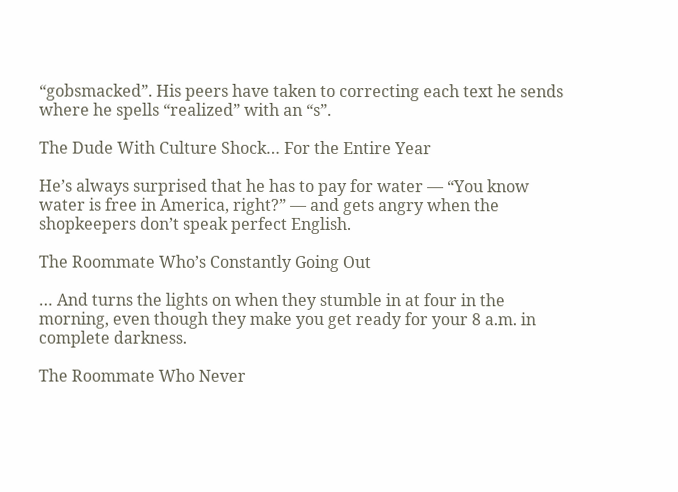“gobsmacked”. His peers have taken to correcting each text he sends where he spells “realized” with an “s”.

The Dude With Culture Shock… For the Entire Year

He’s always surprised that he has to pay for water — “You know water is free in America, right?” — and gets angry when the shopkeepers don’t speak perfect English.

The Roommate Who’s Constantly Going Out

… And turns the lights on when they stumble in at four in the morning, even though they make you get ready for your 8 a.m. in complete darkness.

The Roommate Who Never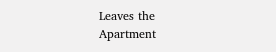Leaves the Apartment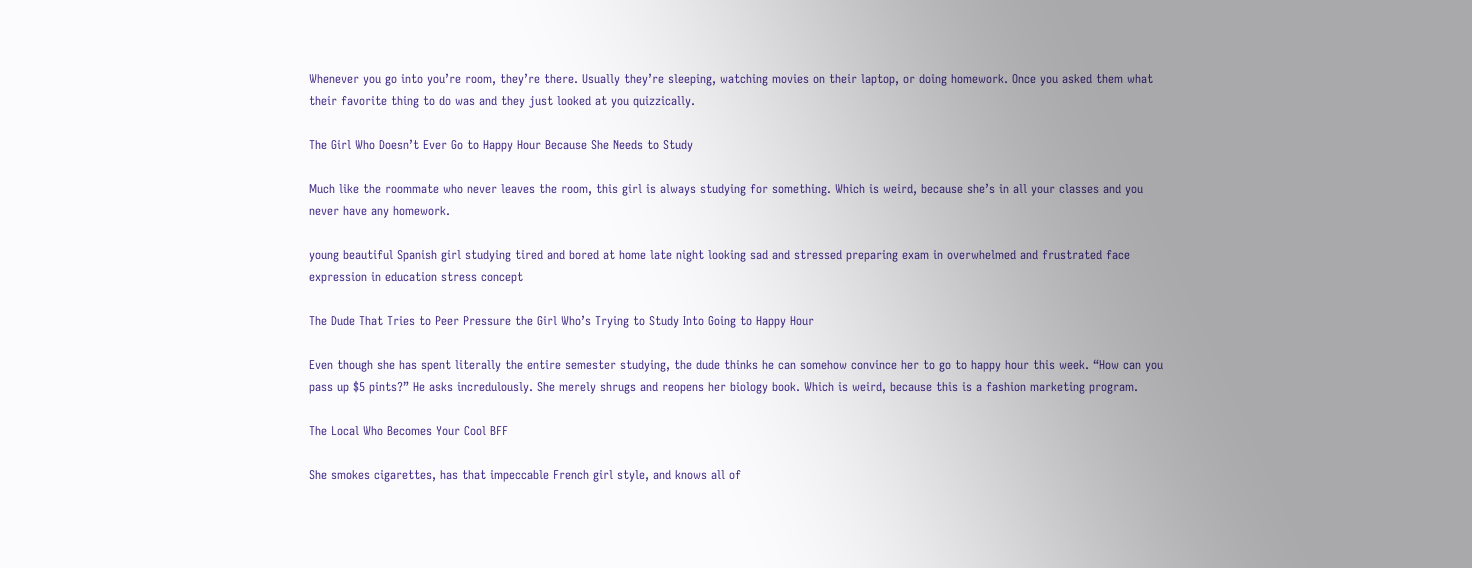Whenever you go into you’re room, they’re there. Usually they’re sleeping, watching movies on their laptop, or doing homework. Once you asked them what their favorite thing to do was and they just looked at you quizzically.

The Girl Who Doesn’t Ever Go to Happy Hour Because She Needs to Study

Much like the roommate who never leaves the room, this girl is always studying for something. Which is weird, because she’s in all your classes and you never have any homework.

young beautiful Spanish girl studying tired and bored at home late night looking sad and stressed preparing exam in overwhelmed and frustrated face expression in education stress concept

The Dude That Tries to Peer Pressure the Girl Who’s Trying to Study Into Going to Happy Hour

Even though she has spent literally the entire semester studying, the dude thinks he can somehow convince her to go to happy hour this week. “How can you pass up $5 pints?” He asks incredulously. She merely shrugs and reopens her biology book. Which is weird, because this is a fashion marketing program.

The Local Who Becomes Your Cool BFF

She smokes cigarettes, has that impeccable French girl style, and knows all of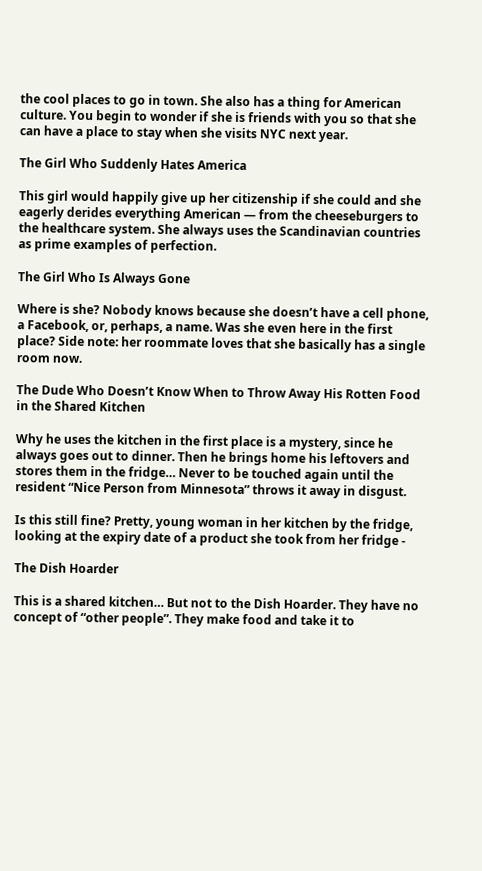the cool places to go in town. She also has a thing for American culture. You begin to wonder if she is friends with you so that she can have a place to stay when she visits NYC next year.

The Girl Who Suddenly Hates America

This girl would happily give up her citizenship if she could and she eagerly derides everything American — from the cheeseburgers to the healthcare system. She always uses the Scandinavian countries as prime examples of perfection.

The Girl Who Is Always Gone

Where is she? Nobody knows because she doesn’t have a cell phone, a Facebook, or, perhaps, a name. Was she even here in the first place? Side note: her roommate loves that she basically has a single room now.

The Dude Who Doesn’t Know When to Throw Away His Rotten Food in the Shared Kitchen

Why he uses the kitchen in the first place is a mystery, since he always goes out to dinner. Then he brings home his leftovers and stores them in the fridge… Never to be touched again until the resident “Nice Person from Minnesota” throws it away in disgust.

Is this still fine? Pretty, young woman in her kitchen by the fridge, looking at the expiry date of a product she took from her fridge -

The Dish Hoarder

This is a shared kitchen… But not to the Dish Hoarder. They have no concept of “other people”. They make food and take it to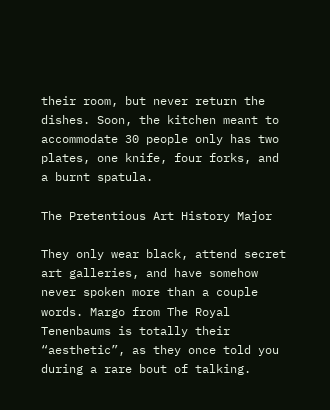their room, but never return the dishes. Soon, the kitchen meant to accommodate 30 people only has two plates, one knife, four forks, and a burnt spatula.

The Pretentious Art History Major

They only wear black, attend secret art galleries, and have somehow never spoken more than a couple words. Margo from The Royal Tenenbaums is totally their “aesthetic”, as they once told you during a rare bout of talking.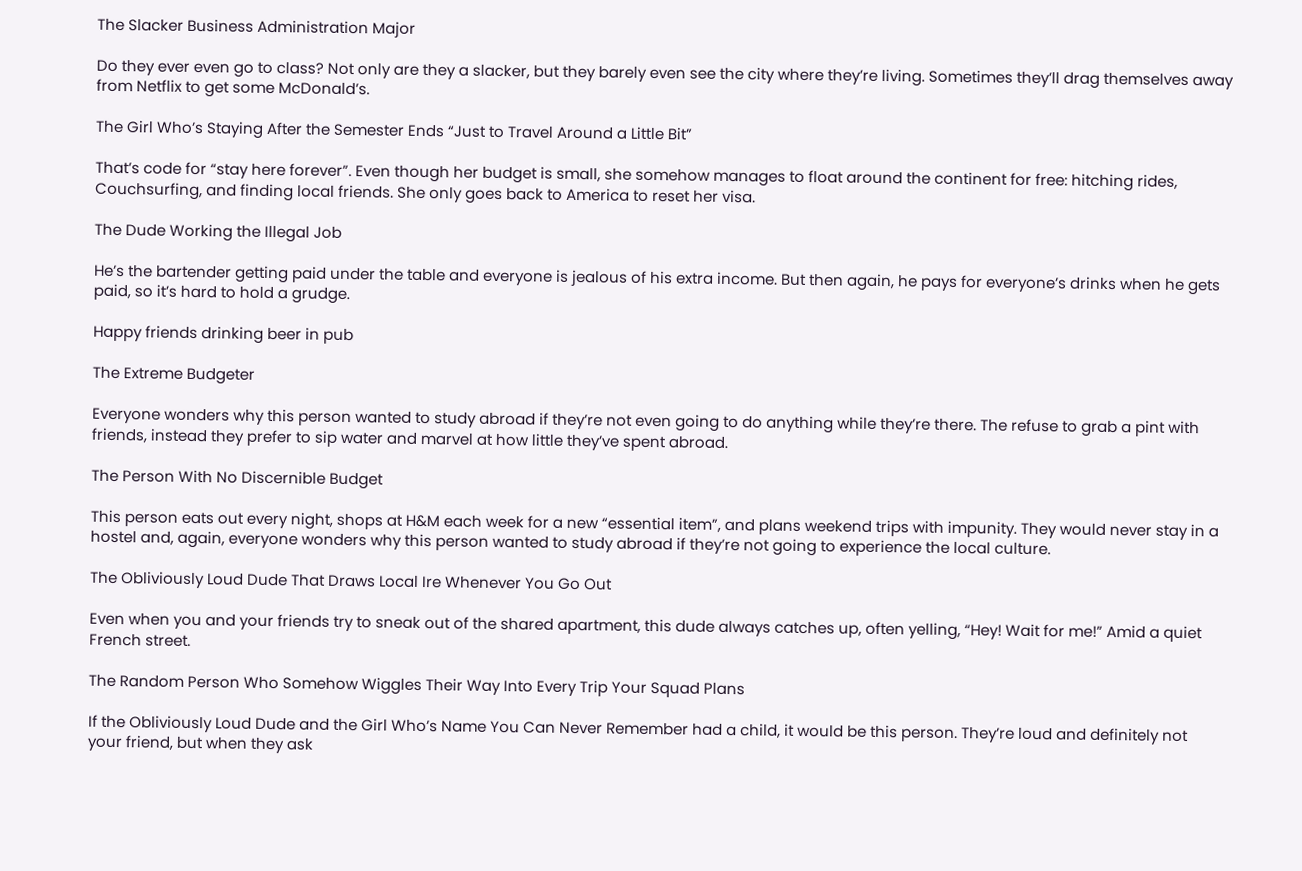The Slacker Business Administration Major

Do they ever even go to class? Not only are they a slacker, but they barely even see the city where they’re living. Sometimes they’ll drag themselves away from Netflix to get some McDonald’s.

The Girl Who’s Staying After the Semester Ends “Just to Travel Around a Little Bit”

That’s code for “stay here forever”. Even though her budget is small, she somehow manages to float around the continent for free: hitching rides, Couchsurfing, and finding local friends. She only goes back to America to reset her visa.

The Dude Working the Illegal Job

He’s the bartender getting paid under the table and everyone is jealous of his extra income. But then again, he pays for everyone’s drinks when he gets paid, so it’s hard to hold a grudge.

Happy friends drinking beer in pub

The Extreme Budgeter

Everyone wonders why this person wanted to study abroad if they’re not even going to do anything while they’re there. The refuse to grab a pint with friends, instead they prefer to sip water and marvel at how little they’ve spent abroad.

The Person With No Discernible Budget

This person eats out every night, shops at H&M each week for a new “essential item”, and plans weekend trips with impunity. They would never stay in a hostel and, again, everyone wonders why this person wanted to study abroad if they’re not going to experience the local culture.

The Obliviously Loud Dude That Draws Local Ire Whenever You Go Out

Even when you and your friends try to sneak out of the shared apartment, this dude always catches up, often yelling, “Hey! Wait for me!” Amid a quiet French street.

The Random Person Who Somehow Wiggles Their Way Into Every Trip Your Squad Plans

If the Obliviously Loud Dude and the Girl Who’s Name You Can Never Remember had a child, it would be this person. They’re loud and definitely not your friend, but when they ask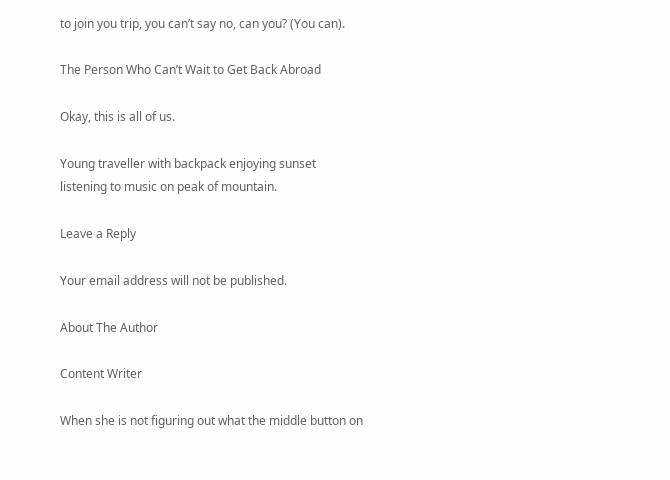to join you trip, you can’t say no, can you? (You can).

The Person Who Can’t Wait to Get Back Abroad

Okay, this is all of us.

Young traveller with backpack enjoying sunset listening to music on peak of mountain.

Leave a Reply

Your email address will not be published.

About The Author

Content Writer

When she is not figuring out what the middle button on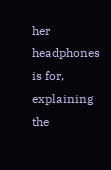her headphones is for, explaining the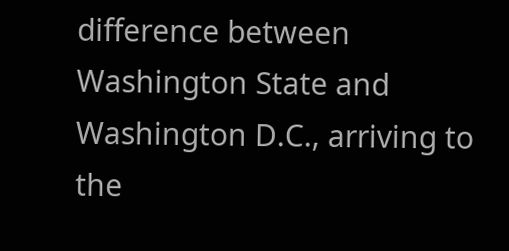difference between Washington State and Washington D.C., arriving to the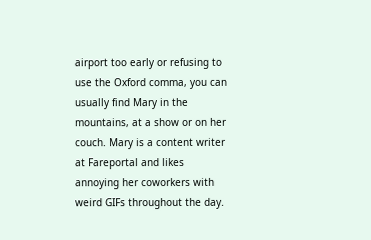airport too early or refusing to use the Oxford comma, you can usually find Mary in the mountains, at a show or on her couch. Mary is a content writer at Fareportal and likes annoying her coworkers with weird GIFs throughout the day.